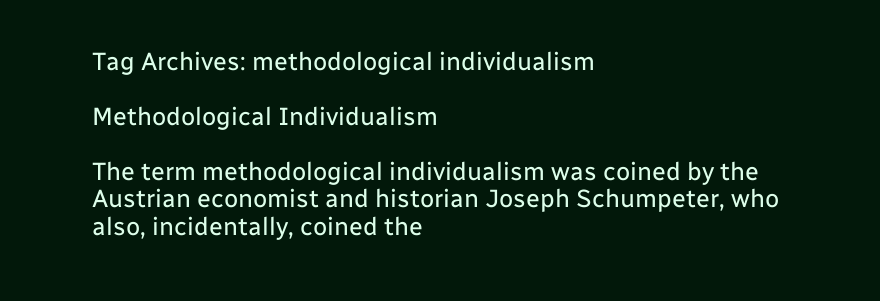Tag Archives: methodological individualism

Methodological Individualism

The term methodological individualism was coined by the Austrian economist and historian Joseph Schumpeter, who also, incidentally, coined the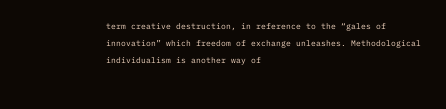term creative destruction, in reference to the “gales of innovation” which freedom of exchange unleashes. Methodological individualism is another way of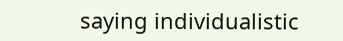saying individualistic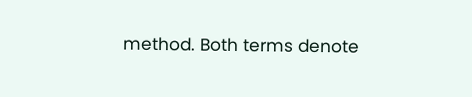method. Both terms denote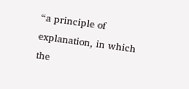“a principle of explanation, in which the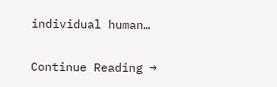individual human…

Continue Reading →